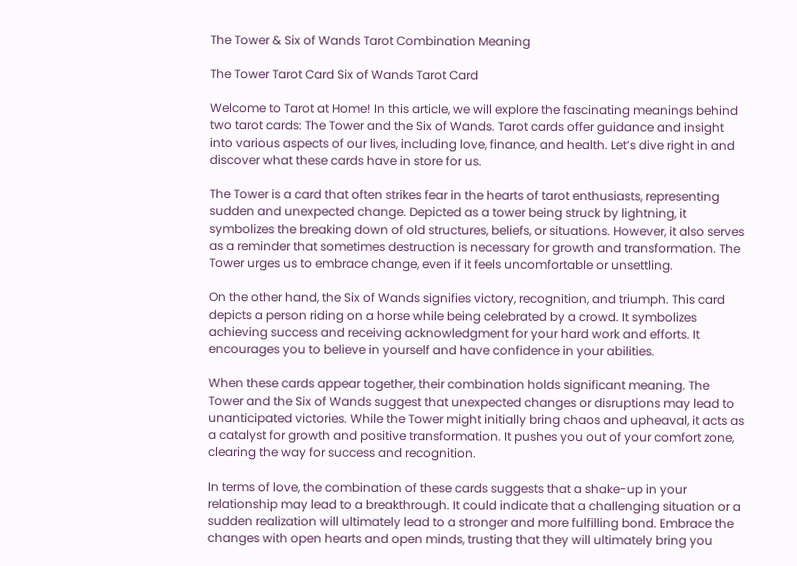The Tower & Six of Wands Tarot Combination Meaning

The Tower Tarot Card Six of Wands Tarot Card

Welcome to Tarot at Home! In this article, we will explore the fascinating meanings behind two tarot cards: The Tower and the Six of Wands. Tarot cards offer guidance and insight into various aspects of our lives, including love, finance, and health. Let’s dive right in and discover what these cards have in store for us.

The Tower is a card that often strikes fear in the hearts of tarot enthusiasts, representing sudden and unexpected change. Depicted as a tower being struck by lightning, it symbolizes the breaking down of old structures, beliefs, or situations. However, it also serves as a reminder that sometimes destruction is necessary for growth and transformation. The Tower urges us to embrace change, even if it feels uncomfortable or unsettling.

On the other hand, the Six of Wands signifies victory, recognition, and triumph. This card depicts a person riding on a horse while being celebrated by a crowd. It symbolizes achieving success and receiving acknowledgment for your hard work and efforts. It encourages you to believe in yourself and have confidence in your abilities.

When these cards appear together, their combination holds significant meaning. The Tower and the Six of Wands suggest that unexpected changes or disruptions may lead to unanticipated victories. While the Tower might initially bring chaos and upheaval, it acts as a catalyst for growth and positive transformation. It pushes you out of your comfort zone, clearing the way for success and recognition.

In terms of love, the combination of these cards suggests that a shake-up in your relationship may lead to a breakthrough. It could indicate that a challenging situation or a sudden realization will ultimately lead to a stronger and more fulfilling bond. Embrace the changes with open hearts and open minds, trusting that they will ultimately bring you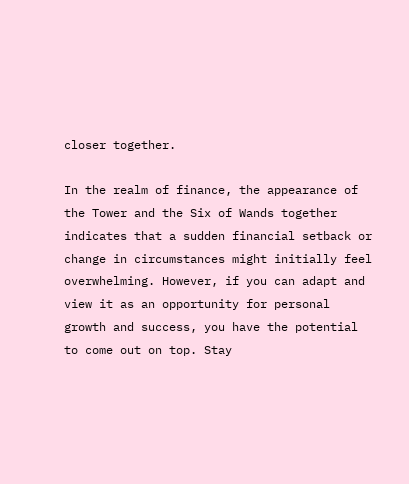closer together.

In the realm of finance, the appearance of the Tower and the Six of Wands together indicates that a sudden financial setback or change in circumstances might initially feel overwhelming. However, if you can adapt and view it as an opportunity for personal growth and success, you have the potential to come out on top. Stay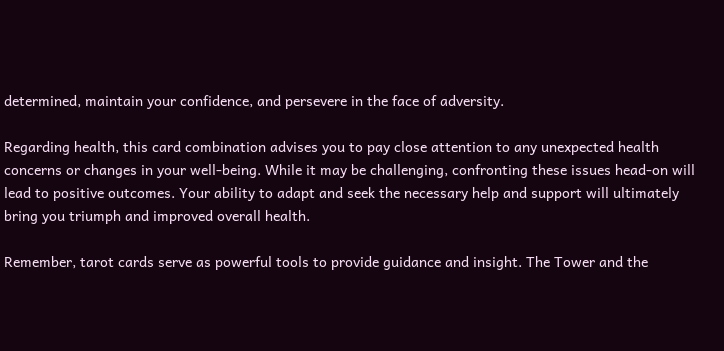determined, maintain your confidence, and persevere in the face of adversity.

Regarding health, this card combination advises you to pay close attention to any unexpected health concerns or changes in your well-being. While it may be challenging, confronting these issues head-on will lead to positive outcomes. Your ability to adapt and seek the necessary help and support will ultimately bring you triumph and improved overall health.

Remember, tarot cards serve as powerful tools to provide guidance and insight. The Tower and the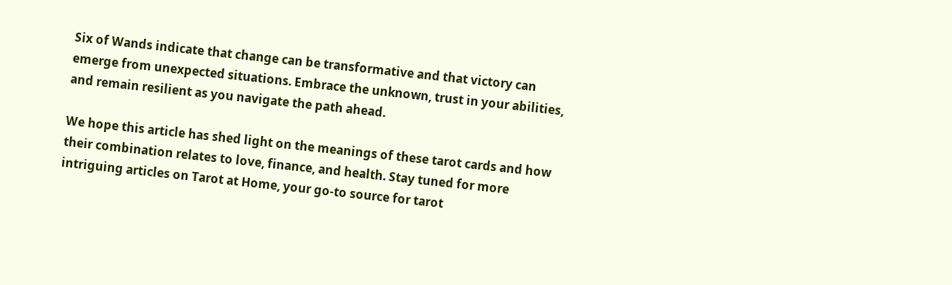Six of Wands indicate that change can be transformative and that victory can emerge from unexpected situations. Embrace the unknown, trust in your abilities, and remain resilient as you navigate the path ahead.

We hope this article has shed light on the meanings of these tarot cards and how their combination relates to love, finance, and health. Stay tuned for more intriguing articles on Tarot at Home, your go-to source for tarot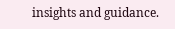insights and guidance.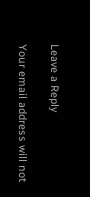Leave a Reply

Your email address will not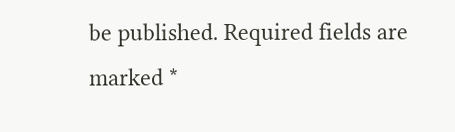be published. Required fields are marked *